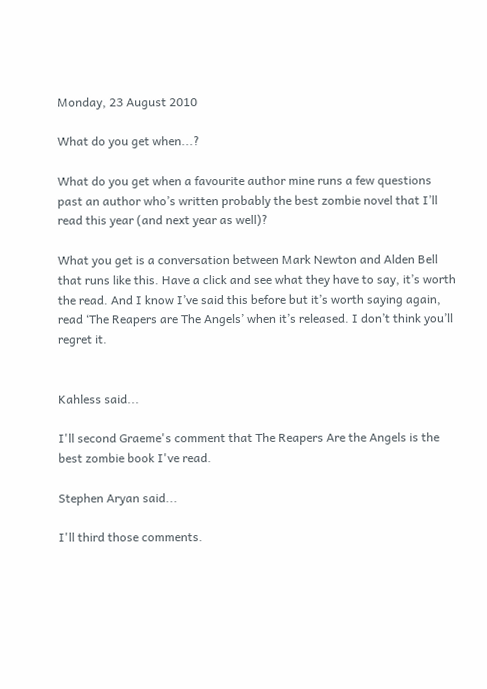Monday, 23 August 2010

What do you get when...?

What do you get when a favourite author mine runs a few questions past an author who’s written probably the best zombie novel that I’ll read this year (and next year as well)?

What you get is a conversation between Mark Newton and Alden Bell that runs like this. Have a click and see what they have to say, it’s worth the read. And I know I’ve said this before but it’s worth saying again, read ‘The Reapers are The Angels’ when it’s released. I don’t think you’ll regret it.


Kahless said...

I'll second Graeme's comment that The Reapers Are the Angels is the best zombie book I've read.

Stephen Aryan said...

I'll third those comments.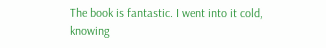The book is fantastic. I went into it cold, knowing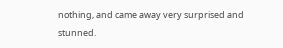nothing, and came away very surprised and stunned.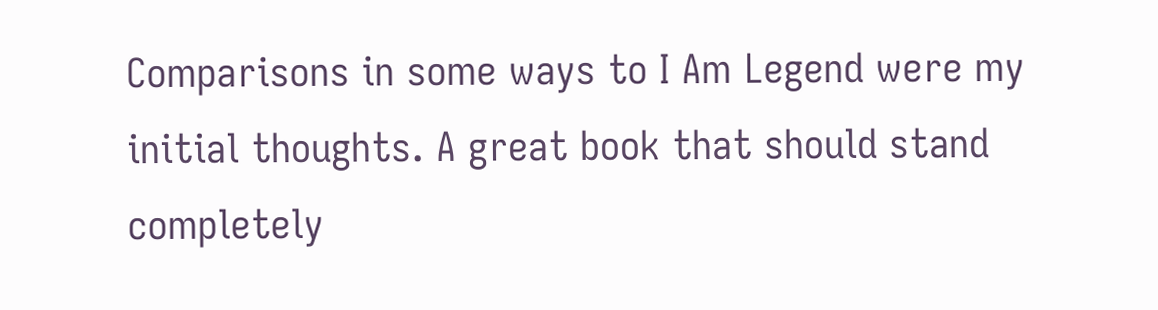Comparisons in some ways to I Am Legend were my initial thoughts. A great book that should stand completely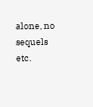alone, no sequels etc.